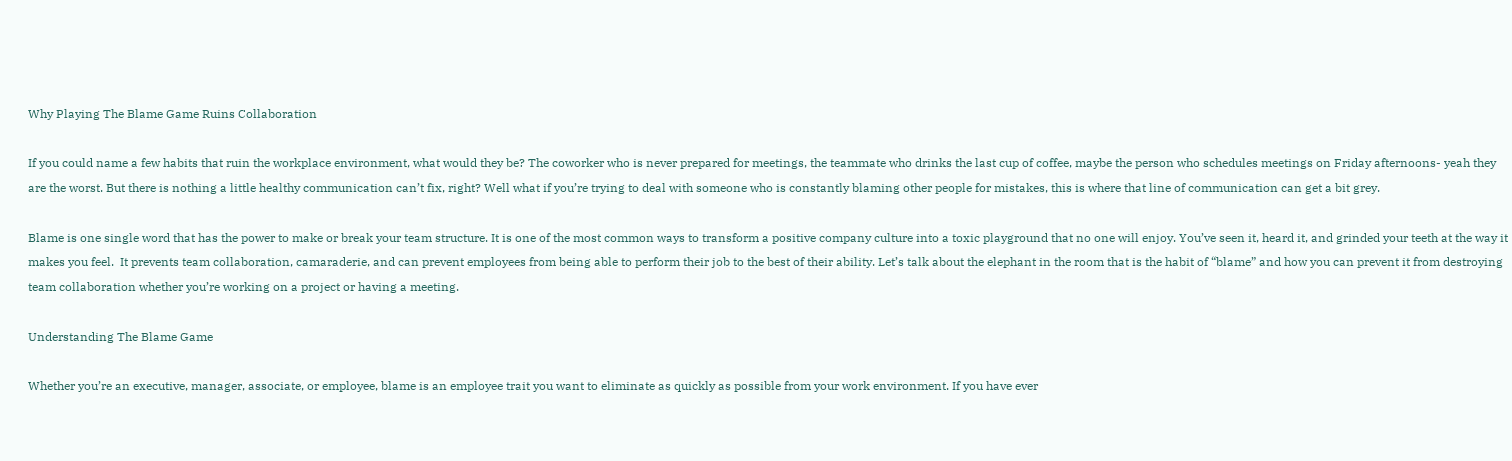Why Playing The Blame Game Ruins Collaboration

If you could name a few habits that ruin the workplace environment, what would they be? The coworker who is never prepared for meetings, the teammate who drinks the last cup of coffee, maybe the person who schedules meetings on Friday afternoons- yeah they are the worst. But there is nothing a little healthy communication can’t fix, right? Well what if you’re trying to deal with someone who is constantly blaming other people for mistakes, this is where that line of communication can get a bit grey.

Blame is one single word that has the power to make or break your team structure. It is one of the most common ways to transform a positive company culture into a toxic playground that no one will enjoy. You’ve seen it, heard it, and grinded your teeth at the way it makes you feel.  It prevents team collaboration, camaraderie, and can prevent employees from being able to perform their job to the best of their ability. Let’s talk about the elephant in the room that is the habit of “blame” and how you can prevent it from destroying team collaboration whether you’re working on a project or having a meeting.

Understanding The Blame Game

Whether you’re an executive, manager, associate, or employee, blame is an employee trait you want to eliminate as quickly as possible from your work environment. If you have ever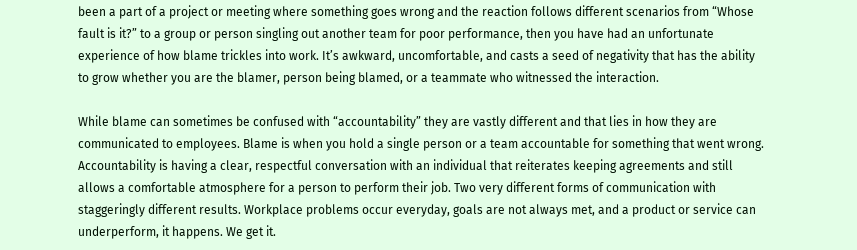been a part of a project or meeting where something goes wrong and the reaction follows different scenarios from “Whose fault is it?” to a group or person singling out another team for poor performance, then you have had an unfortunate experience of how blame trickles into work. It’s awkward, uncomfortable, and casts a seed of negativity that has the ability to grow whether you are the blamer, person being blamed, or a teammate who witnessed the interaction.

While blame can sometimes be confused with “accountability” they are vastly different and that lies in how they are communicated to employees. Blame is when you hold a single person or a team accountable for something that went wrong. Accountability is having a clear, respectful conversation with an individual that reiterates keeping agreements and still allows a comfortable atmosphere for a person to perform their job. Two very different forms of communication with staggeringly different results. Workplace problems occur everyday, goals are not always met, and a product or service can underperform, it happens. We get it.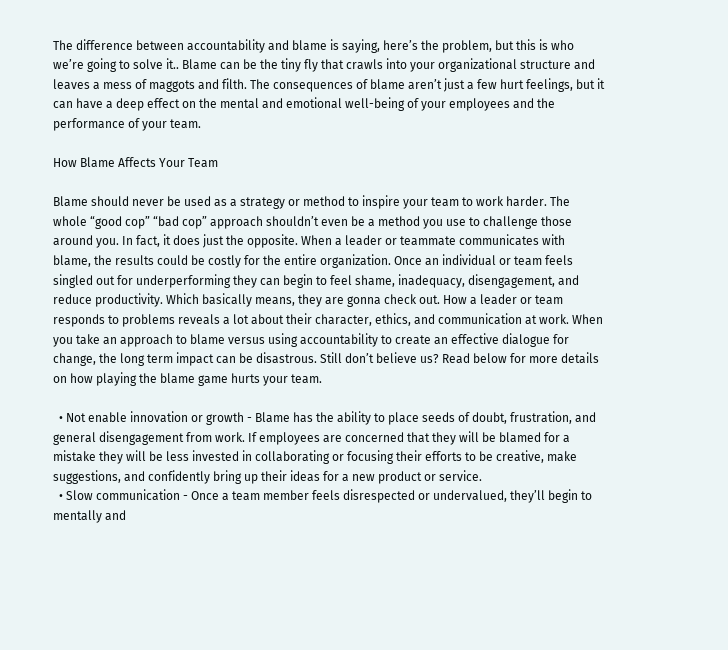The difference between accountability and blame is saying, here’s the problem, but this is who we’re going to solve it.. Blame can be the tiny fly that crawls into your organizational structure and leaves a mess of maggots and filth. The consequences of blame aren’t just a few hurt feelings, but it can have a deep effect on the mental and emotional well-being of your employees and the performance of your team.

How Blame Affects Your Team

Blame should never be used as a strategy or method to inspire your team to work harder. The whole “good cop” “bad cop” approach shouldn’t even be a method you use to challenge those around you. In fact, it does just the opposite. When a leader or teammate communicates with blame, the results could be costly for the entire organization. Once an individual or team feels singled out for underperforming they can begin to feel shame, inadequacy, disengagement, and reduce productivity. Which basically means, they are gonna check out. How a leader or team responds to problems reveals a lot about their character, ethics, and communication at work. When you take an approach to blame versus using accountability to create an effective dialogue for change, the long term impact can be disastrous. Still don’t believe us? Read below for more details on how playing the blame game hurts your team.

  • Not enable innovation or growth - Blame has the ability to place seeds of doubt, frustration, and general disengagement from work. If employees are concerned that they will be blamed for a mistake they will be less invested in collaborating or focusing their efforts to be creative, make suggestions, and confidently bring up their ideas for a new product or service.
  • Slow communication - Once a team member feels disrespected or undervalued, they’ll begin to mentally and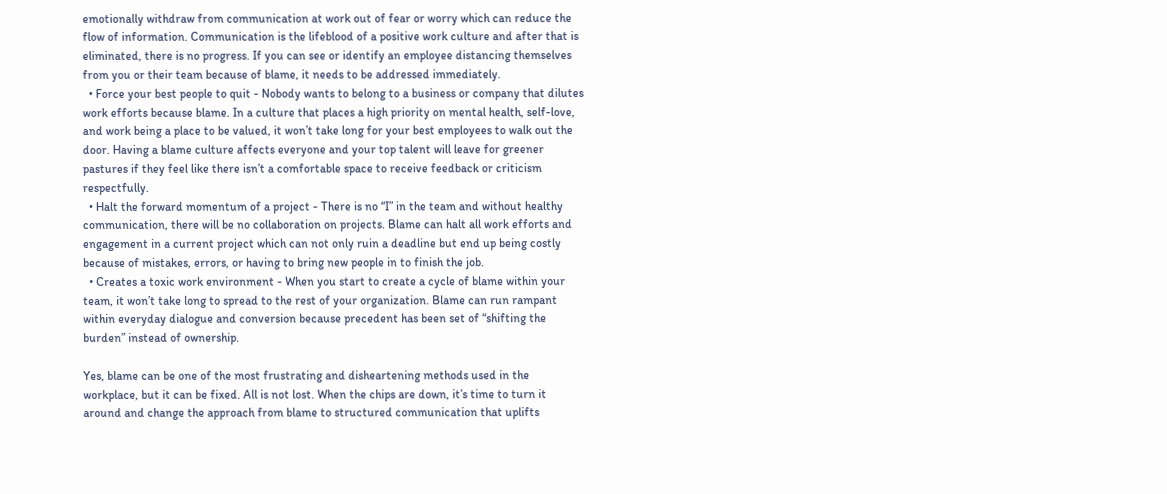emotionally withdraw from communication at work out of fear or worry which can reduce the flow of information. Communication is the lifeblood of a positive work culture and after that is eliminated, there is no progress. If you can see or identify an employee distancing themselves from you or their team because of blame, it needs to be addressed immediately.
  • Force your best people to quit - Nobody wants to belong to a business or company that dilutes work efforts because blame. In a culture that places a high priority on mental health, self-love, and work being a place to be valued, it won’t take long for your best employees to walk out the door. Having a blame culture affects everyone and your top talent will leave for greener pastures if they feel like there isn’t a comfortable space to receive feedback or criticism respectfully.
  • Halt the forward momentum of a project - There is no “I” in the team and without healthy communication, there will be no collaboration on projects. Blame can halt all work efforts and engagement in a current project which can not only ruin a deadline but end up being costly because of mistakes, errors, or having to bring new people in to finish the job.
  • Creates a toxic work environment - When you start to create a cycle of blame within your team, it won’t take long to spread to the rest of your organization. Blame can run rampant within everyday dialogue and conversion because precedent has been set of “shifting the burden” instead of ownership.

Yes, blame can be one of the most frustrating and disheartening methods used in the workplace, but it can be fixed. All is not lost. When the chips are down, it’s time to turn it around and change the approach from blame to structured communication that uplifts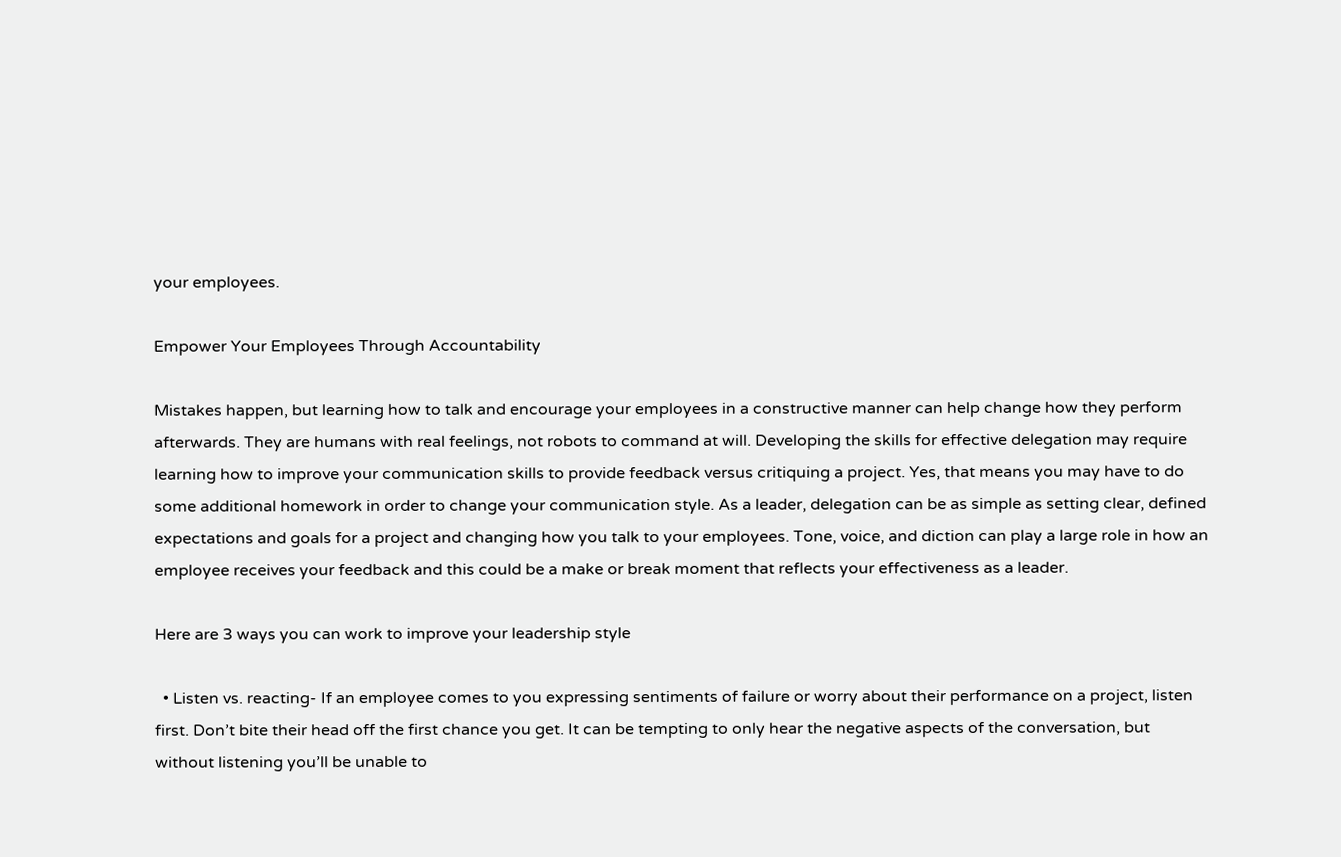your employees.

Empower Your Employees Through Accountability

Mistakes happen, but learning how to talk and encourage your employees in a constructive manner can help change how they perform afterwards. They are humans with real feelings, not robots to command at will. Developing the skills for effective delegation may require learning how to improve your communication skills to provide feedback versus critiquing a project. Yes, that means you may have to do some additional homework in order to change your communication style. As a leader, delegation can be as simple as setting clear, defined expectations and goals for a project and changing how you talk to your employees. Tone, voice, and diction can play a large role in how an employee receives your feedback and this could be a make or break moment that reflects your effectiveness as a leader.

Here are 3 ways you can work to improve your leadership style

  • Listen vs. reacting- If an employee comes to you expressing sentiments of failure or worry about their performance on a project, listen first. Don’t bite their head off the first chance you get. It can be tempting to only hear the negative aspects of the conversation, but without listening you’ll be unable to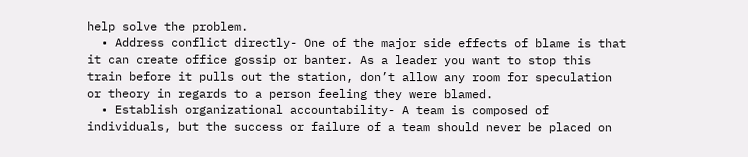help solve the problem.
  • Address conflict directly- One of the major side effects of blame is that it can create office gossip or banter. As a leader you want to stop this train before it pulls out the station, don’t allow any room for speculation or theory in regards to a person feeling they were blamed.
  • Establish organizational accountability- A team is composed of individuals, but the success or failure of a team should never be placed on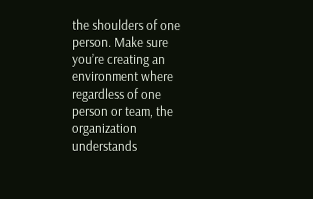the shoulders of one person. Make sure you’re creating an environment where regardless of one person or team, the organization understands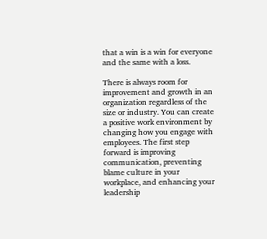that a win is a win for everyone and the same with a loss.

There is always room for improvement and growth in an organization regardless of the size or industry. You can create a positive work environment by changing how you engage with employees. The first step forward is improving communication, preventing blame culture in your workplace, and enhancing your leadership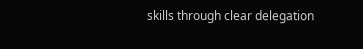skills through clear delegation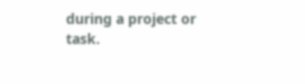during a project or task.